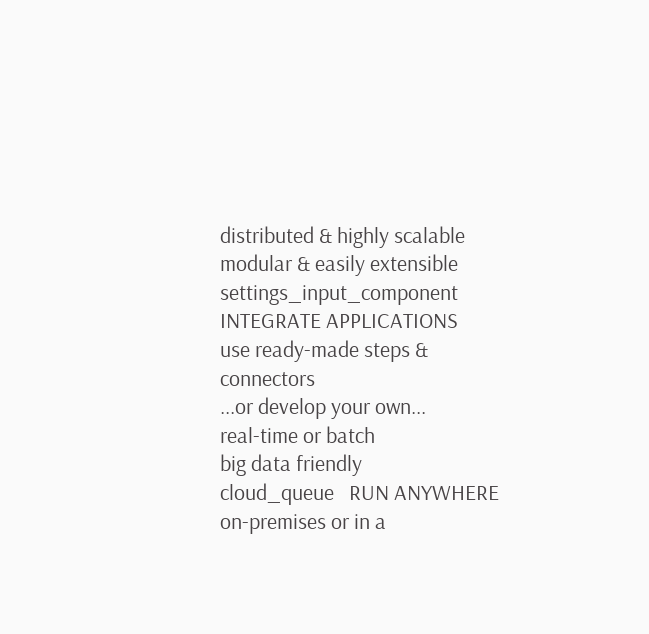distributed & highly scalable
modular & easily extensible
settings_input_component   INTEGRATE APPLICATIONS
use ready-made steps & connectors
...or develop your own...
real-time or batch
big data friendly
cloud_queue   RUN ANYWHERE
on-premises or in a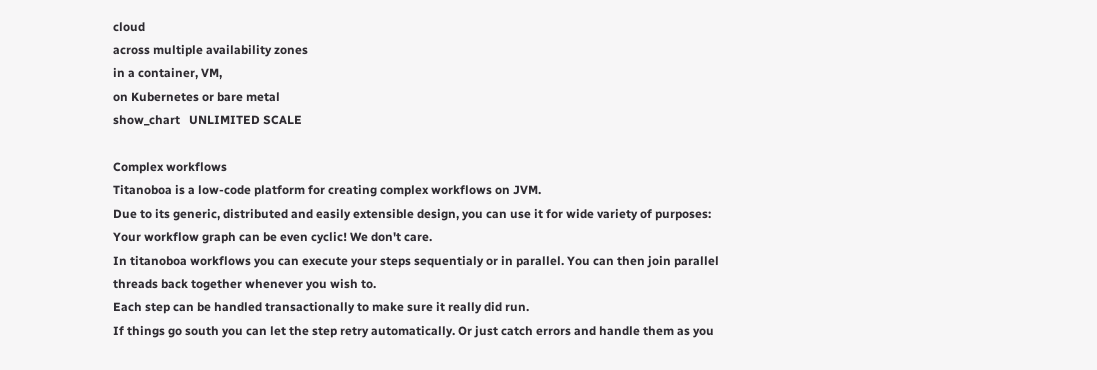cloud
across multiple availability zones
in a container, VM,
on Kubernetes or bare metal
show_chart   UNLIMITED SCALE

Complex workflows
Titanoboa is a low-code platform for creating complex workflows on JVM.
Due to its generic, distributed and easily extensible design, you can use it for wide variety of purposes:
Your workflow graph can be even cyclic! We don't care.
In titanoboa workflows you can execute your steps sequentialy or in parallel. You can then join parallel threads back together whenever you wish to.
Each step can be handled transactionally to make sure it really did run.
If things go south you can let the step retry automatically. Or just catch errors and handle them as you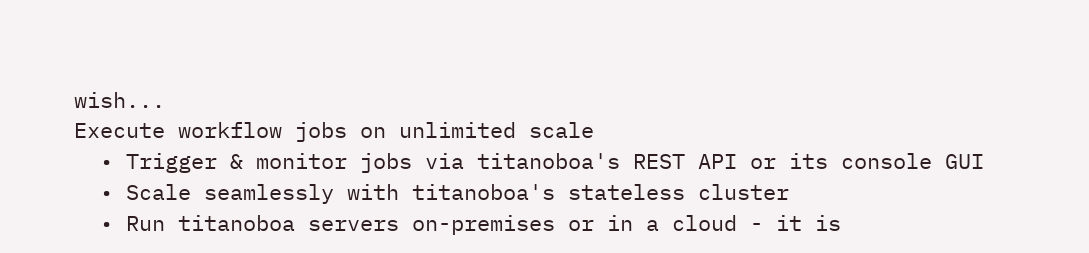wish...
Execute workflow jobs on unlimited scale
  • Trigger & monitor jobs via titanoboa's REST API or its console GUI
  • Scale seamlessly with titanoboa's stateless cluster
  • Run titanoboa servers on-premises or in a cloud - it is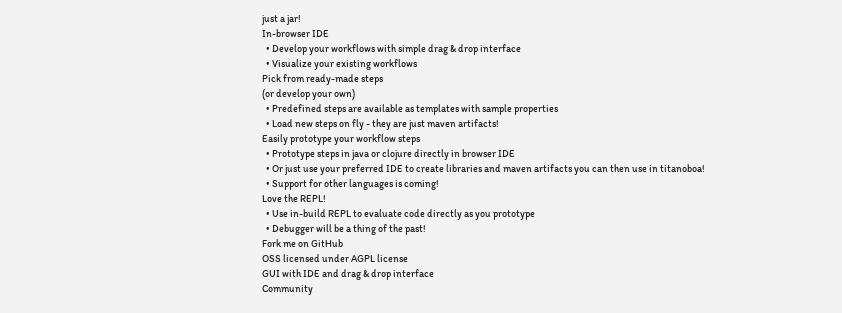just a jar!
In-browser IDE
  • Develop your workflows with simple drag & drop interface
  • Visualize your existing workflows
Pick from ready-made steps
(or develop your own)
  • Predefined steps are available as templates with sample properties
  • Load new steps on fly - they are just maven artifacts!
Easily prototype your workflow steps
  • Prototype steps in java or clojure directly in browser IDE
  • Or just use your preferred IDE to create libraries and maven artifacts you can then use in titanoboa!
  • Support for other languages is coming!
Love the REPL!
  • Use in-build REPL to evaluate code directly as you prototype
  • Debugger will be a thing of the past!
Fork me on GitHub
OSS licensed under AGPL license
GUI with IDE and drag & drop interface
Community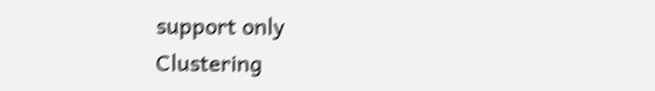support only
Clustering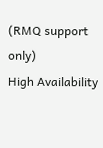(RMQ support only)
High Availability